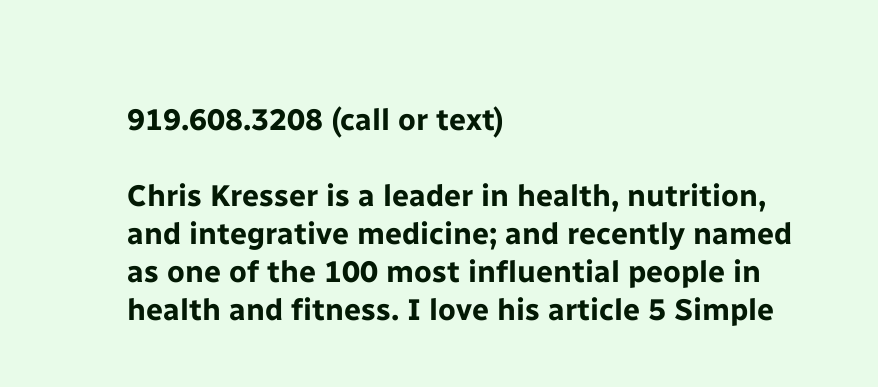919.608.3208 (call or text)

Chris Kresser is a leader in health, nutrition, and integrative medicine; and recently named as one of the 100 most influential people in health and fitness. I love his article 5 Simple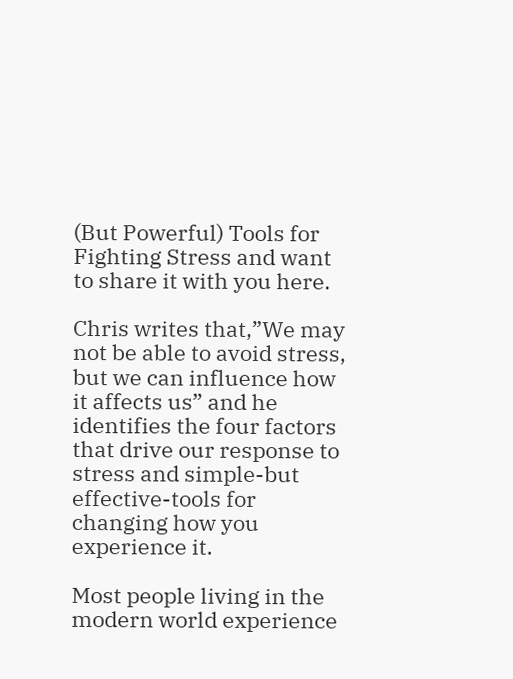(But Powerful) Tools for Fighting Stress and want to share it with you here.

Chris writes that,”We may not be able to avoid stress, but we can influence how it affects us” and he identifies the four factors that drive our response to stress and simple-but effective-tools for changing how you experience it.

Most people living in the modern world experience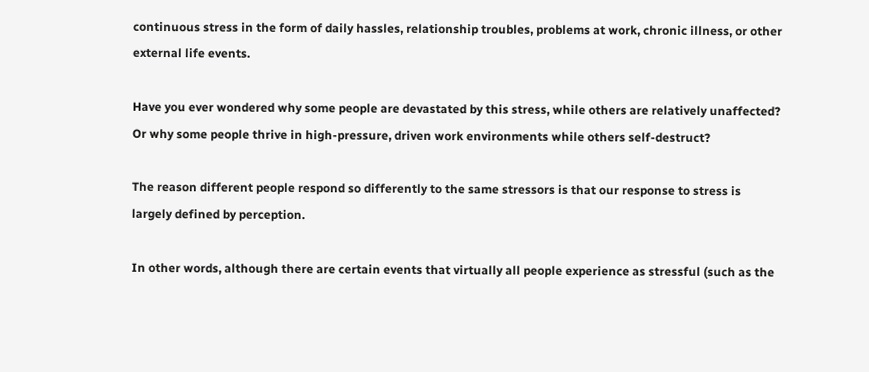continuous stress in the form of daily hassles, relationship troubles, problems at work, chronic illness, or other external life events.

Have you ever wondered why some people are devastated by this stress, while others are relatively unaffected? Or why some people thrive in high-pressure, driven work environments while others self-destruct?

The reason different people respond so differently to the same stressors is that our response to stress is largely defined by perception.

In other words, although there are certain events that virtually all people experience as stressful (such as the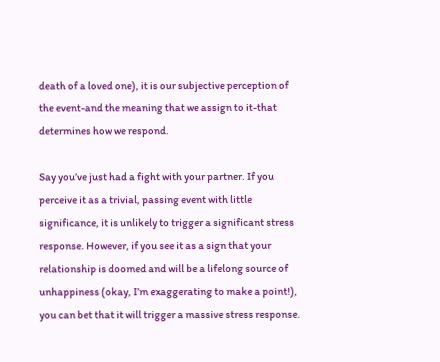death of a loved one), it is our subjective perception of the event-and the meaning that we assign to it-that determines how we respond.

Say you’ve just had a fight with your partner. If you perceive it as a trivial, passing event with little significance, it is unlikely to trigger a significant stress response. However, if you see it as a sign that your relationship is doomed and will be a lifelong source of unhappiness (okay, I’m exaggerating to make a point!), you can bet that it will trigger a massive stress response.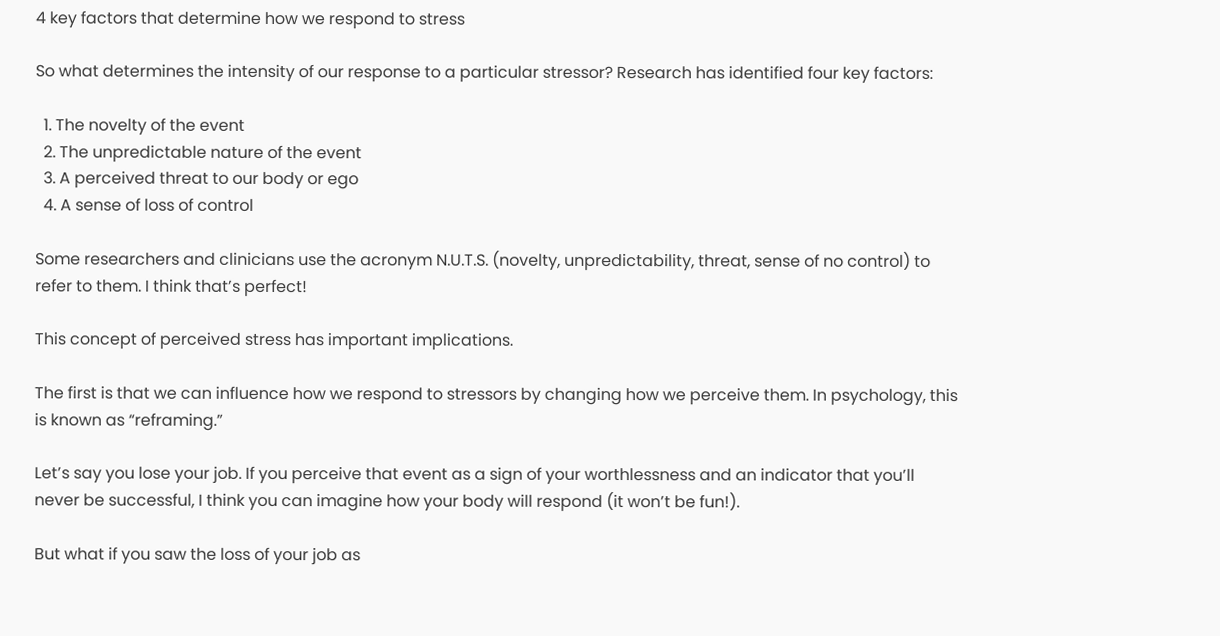4 key factors that determine how we respond to stress

So what determines the intensity of our response to a particular stressor? Research has identified four key factors:

  1. The novelty of the event
  2. The unpredictable nature of the event
  3. A perceived threat to our body or ego
  4. A sense of loss of control

Some researchers and clinicians use the acronym N.U.T.S. (novelty, unpredictability, threat, sense of no control) to refer to them. I think that’s perfect!

This concept of perceived stress has important implications.

The first is that we can influence how we respond to stressors by changing how we perceive them. In psychology, this is known as “reframing.”

Let’s say you lose your job. If you perceive that event as a sign of your worthlessness and an indicator that you’ll never be successful, I think you can imagine how your body will respond (it won’t be fun!).

But what if you saw the loss of your job as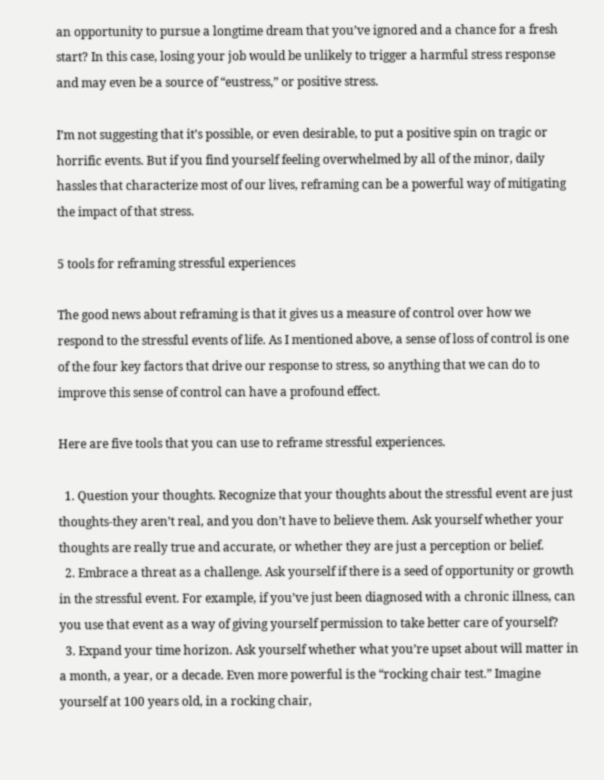an opportunity to pursue a longtime dream that you’ve ignored and a chance for a fresh start? In this case, losing your job would be unlikely to trigger a harmful stress response and may even be a source of “eustress,” or positive stress.

I’m not suggesting that it’s possible, or even desirable, to put a positive spin on tragic or horrific events. But if you find yourself feeling overwhelmed by all of the minor, daily hassles that characterize most of our lives, reframing can be a powerful way of mitigating the impact of that stress.

5 tools for reframing stressful experiences

The good news about reframing is that it gives us a measure of control over how we respond to the stressful events of life. As I mentioned above, a sense of loss of control is one of the four key factors that drive our response to stress, so anything that we can do to improve this sense of control can have a profound effect.

Here are five tools that you can use to reframe stressful experiences.

  1. Question your thoughts. Recognize that your thoughts about the stressful event are just thoughts-they aren’t real, and you don’t have to believe them. Ask yourself whether your thoughts are really true and accurate, or whether they are just a perception or belief.
  2. Embrace a threat as a challenge. Ask yourself if there is a seed of opportunity or growth in the stressful event. For example, if you’ve just been diagnosed with a chronic illness, can you use that event as a way of giving yourself permission to take better care of yourself?
  3. Expand your time horizon. Ask yourself whether what you’re upset about will matter in a month, a year, or a decade. Even more powerful is the “rocking chair test.” Imagine yourself at 100 years old, in a rocking chair,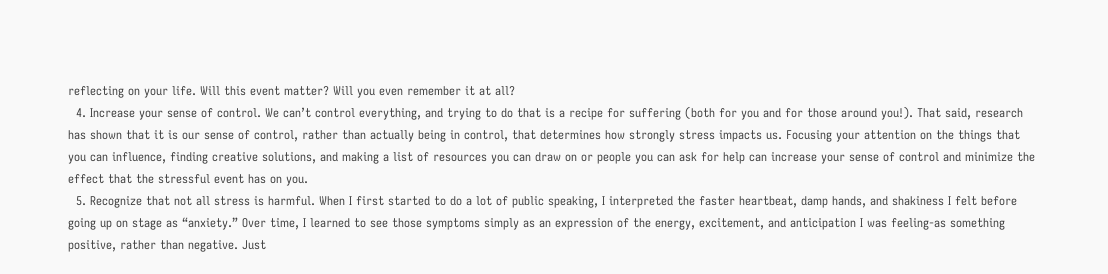reflecting on your life. Will this event matter? Will you even remember it at all?
  4. Increase your sense of control. We can’t control everything, and trying to do that is a recipe for suffering (both for you and for those around you!). That said, research has shown that it is our sense of control, rather than actually being in control, that determines how strongly stress impacts us. Focusing your attention on the things that you can influence, finding creative solutions, and making a list of resources you can draw on or people you can ask for help can increase your sense of control and minimize the effect that the stressful event has on you.
  5. Recognize that not all stress is harmful. When I first started to do a lot of public speaking, I interpreted the faster heartbeat, damp hands, and shakiness I felt before going up on stage as “anxiety.” Over time, I learned to see those symptoms simply as an expression of the energy, excitement, and anticipation I was feeling-as something positive, rather than negative. Just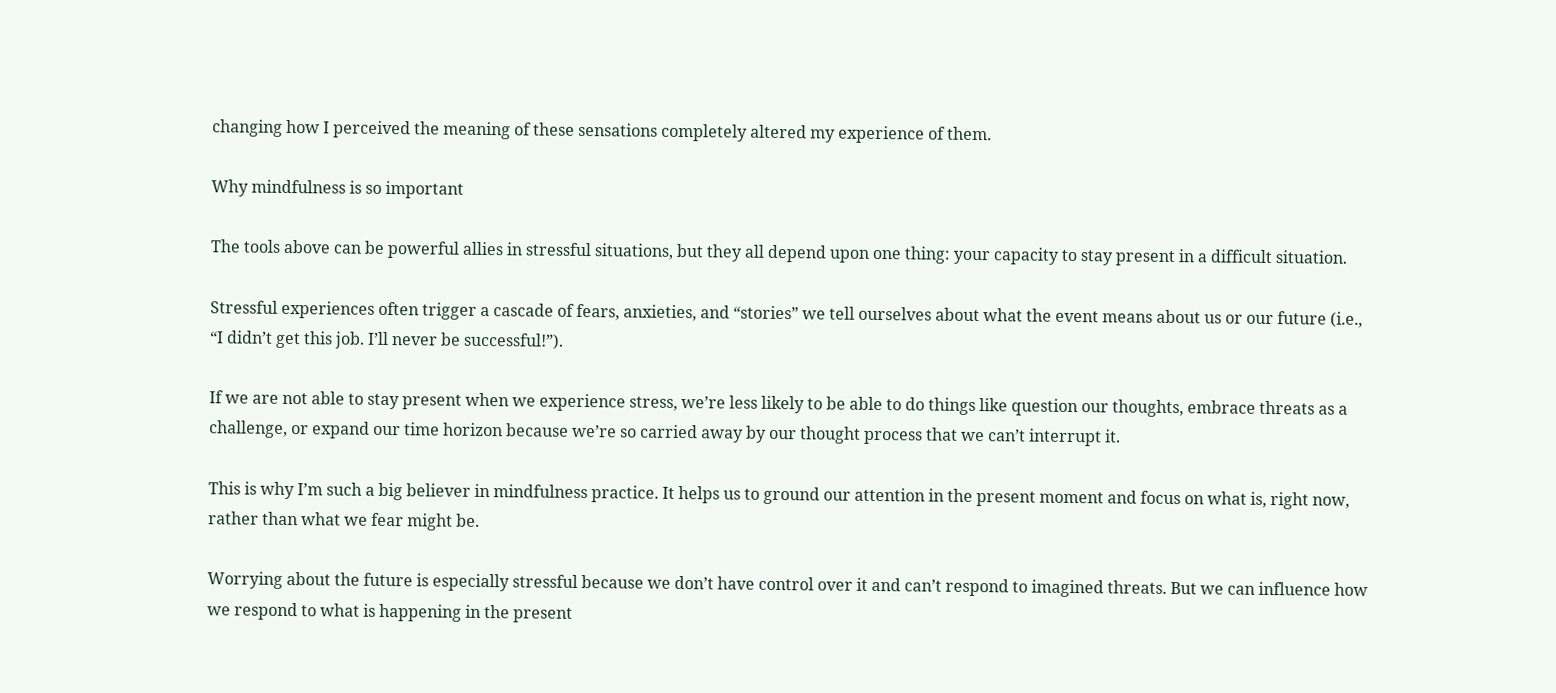changing how I perceived the meaning of these sensations completely altered my experience of them.

Why mindfulness is so important

The tools above can be powerful allies in stressful situations, but they all depend upon one thing: your capacity to stay present in a difficult situation.

Stressful experiences often trigger a cascade of fears, anxieties, and “stories” we tell ourselves about what the event means about us or our future (i.e., “I didn’t get this job. I’ll never be successful!”).

If we are not able to stay present when we experience stress, we’re less likely to be able to do things like question our thoughts, embrace threats as a challenge, or expand our time horizon because we’re so carried away by our thought process that we can’t interrupt it.

This is why I’m such a big believer in mindfulness practice. It helps us to ground our attention in the present moment and focus on what is, right now, rather than what we fear might be.

Worrying about the future is especially stressful because we don’t have control over it and can’t respond to imagined threats. But we can influence how we respond to what is happening in the present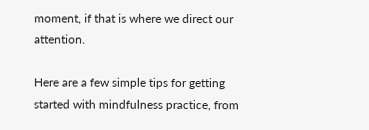moment, if that is where we direct our attention.

Here are a few simple tips for getting started with mindfulness practice, from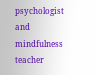psychologist and mindfulness teacher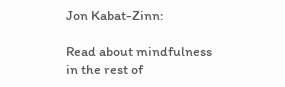Jon Kabat-Zinn:

Read about mindfulness in the rest of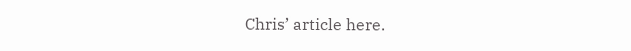Chris’ article here.